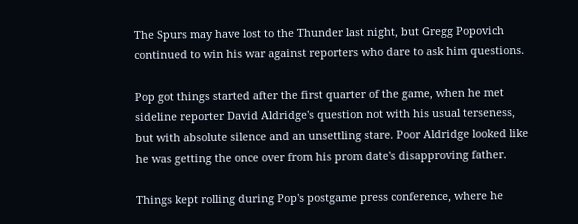The Spurs may have lost to the Thunder last night, but Gregg Popovich continued to win his war against reporters who dare to ask him questions.

Pop got things started after the first quarter of the game, when he met sideline reporter David Aldridge's question not with his usual terseness, but with absolute silence and an unsettling stare. Poor Aldridge looked like he was getting the once over from his prom date's disapproving father.

Things kept rolling during Pop's postgame press conference, where he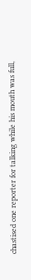chastised one reporter for talking while his mouth was full,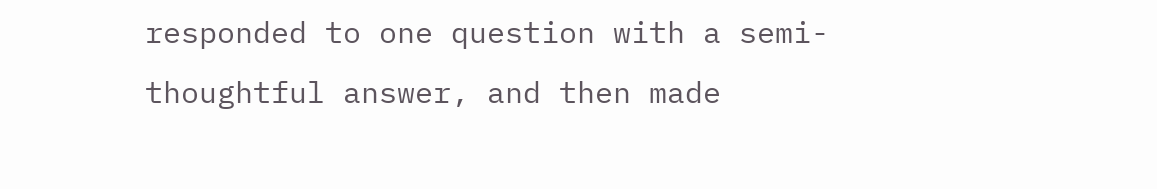responded to one question with a semi-thoughtful answer, and then made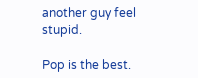another guy feel stupid.

Pop is the best.